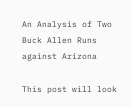An Analysis of Two Buck Allen Runs against Arizona

This post will look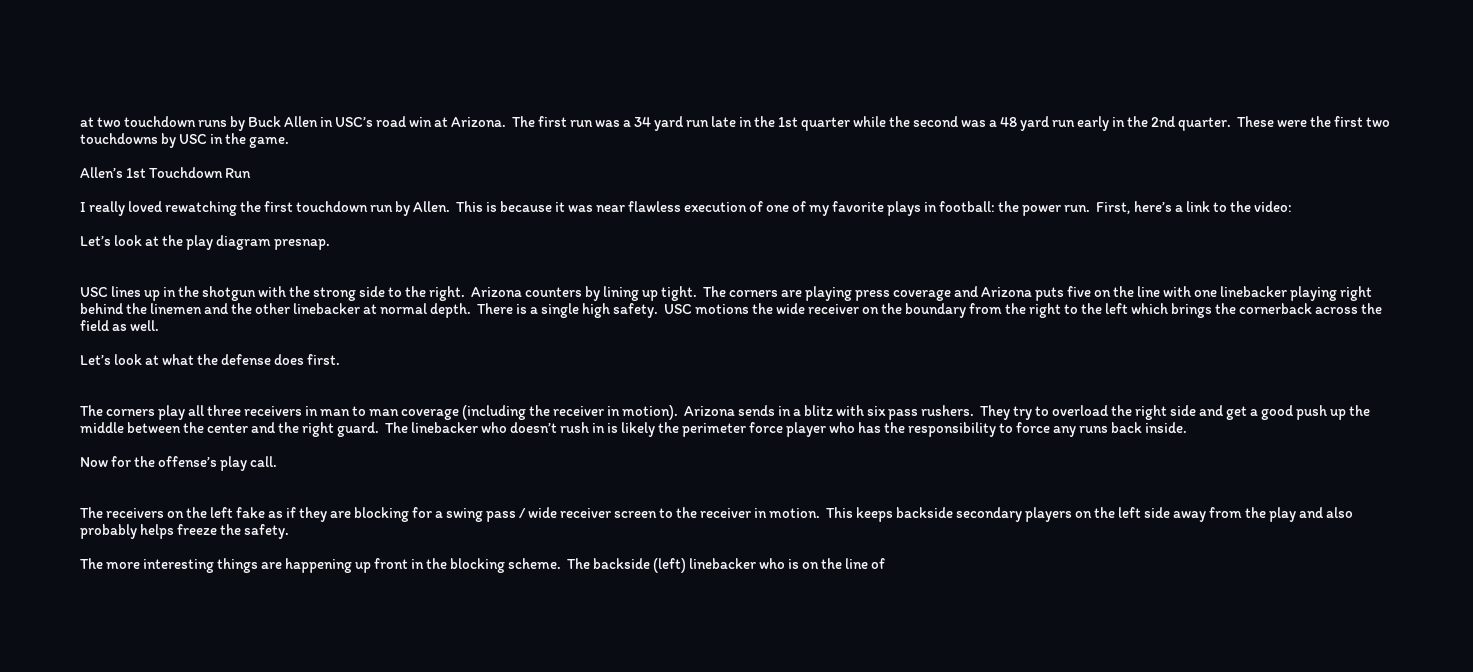at two touchdown runs by Buck Allen in USC’s road win at Arizona.  The first run was a 34 yard run late in the 1st quarter while the second was a 48 yard run early in the 2nd quarter.  These were the first two touchdowns by USC in the game.

Allen’s 1st Touchdown Run

I really loved rewatching the first touchdown run by Allen.  This is because it was near flawless execution of one of my favorite plays in football: the power run.  First, here’s a link to the video:

Let’s look at the play diagram presnap.


USC lines up in the shotgun with the strong side to the right.  Arizona counters by lining up tight.  The corners are playing press coverage and Arizona puts five on the line with one linebacker playing right behind the linemen and the other linebacker at normal depth.  There is a single high safety.  USC motions the wide receiver on the boundary from the right to the left which brings the cornerback across the field as well.

Let’s look at what the defense does first.


The corners play all three receivers in man to man coverage (including the receiver in motion).  Arizona sends in a blitz with six pass rushers.  They try to overload the right side and get a good push up the middle between the center and the right guard.  The linebacker who doesn’t rush in is likely the perimeter force player who has the responsibility to force any runs back inside.

Now for the offense’s play call.


The receivers on the left fake as if they are blocking for a swing pass / wide receiver screen to the receiver in motion.  This keeps backside secondary players on the left side away from the play and also probably helps freeze the safety.

The more interesting things are happening up front in the blocking scheme.  The backside (left) linebacker who is on the line of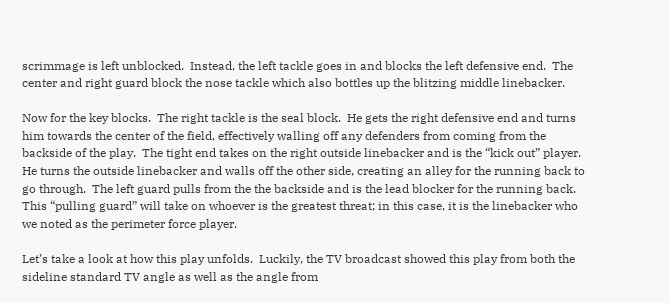scrimmage is left unblocked.  Instead, the left tackle goes in and blocks the left defensive end.  The center and right guard block the nose tackle which also bottles up the blitzing middle linebacker.

Now for the key blocks.  The right tackle is the seal block.  He gets the right defensive end and turns him towards the center of the field, effectively walling off any defenders from coming from the backside of the play.  The tight end takes on the right outside linebacker and is the “kick out” player.  He turns the outside linebacker and walls off the other side, creating an alley for the running back to go through.  The left guard pulls from the the backside and is the lead blocker for the running back.  This “pulling guard” will take on whoever is the greatest threat; in this case, it is the linebacker who we noted as the perimeter force player.

Let’s take a look at how this play unfolds.  Luckily, the TV broadcast showed this play from both the sideline standard TV angle as well as the angle from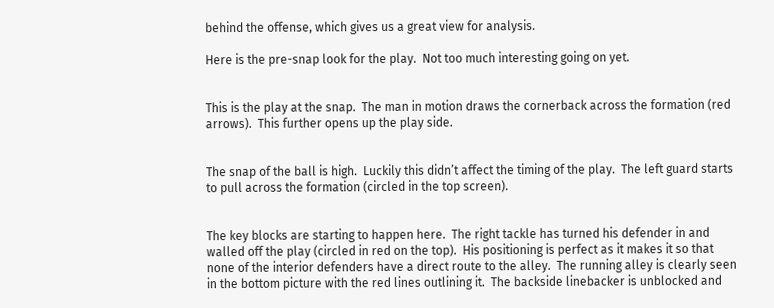behind the offense, which gives us a great view for analysis.

Here is the pre-snap look for the play.  Not too much interesting going on yet.


This is the play at the snap.  The man in motion draws the cornerback across the formation (red arrows).  This further opens up the play side.


The snap of the ball is high.  Luckily this didn’t affect the timing of the play.  The left guard starts to pull across the formation (circled in the top screen).


The key blocks are starting to happen here.  The right tackle has turned his defender in and walled off the play (circled in red on the top).  His positioning is perfect as it makes it so that none of the interior defenders have a direct route to the alley.  The running alley is clearly seen in the bottom picture with the red lines outlining it.  The backside linebacker is unblocked and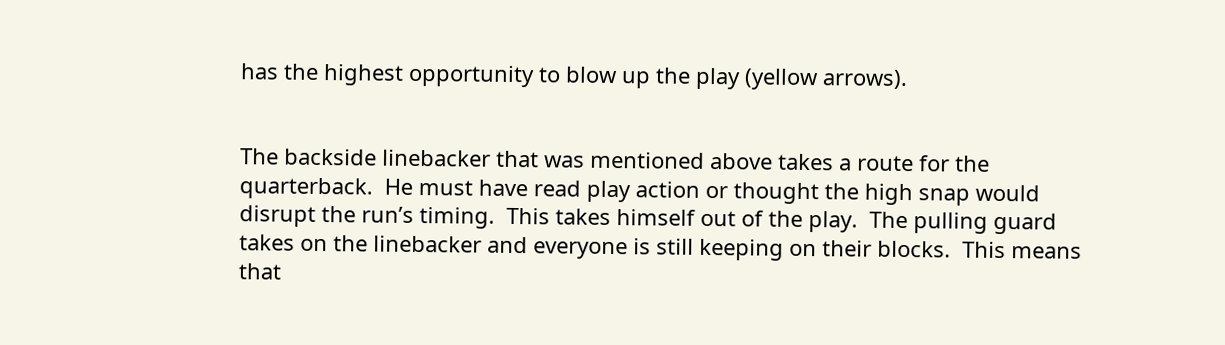has the highest opportunity to blow up the play (yellow arrows).


The backside linebacker that was mentioned above takes a route for the quarterback.  He must have read play action or thought the high snap would disrupt the run’s timing.  This takes himself out of the play.  The pulling guard takes on the linebacker and everyone is still keeping on their blocks.  This means that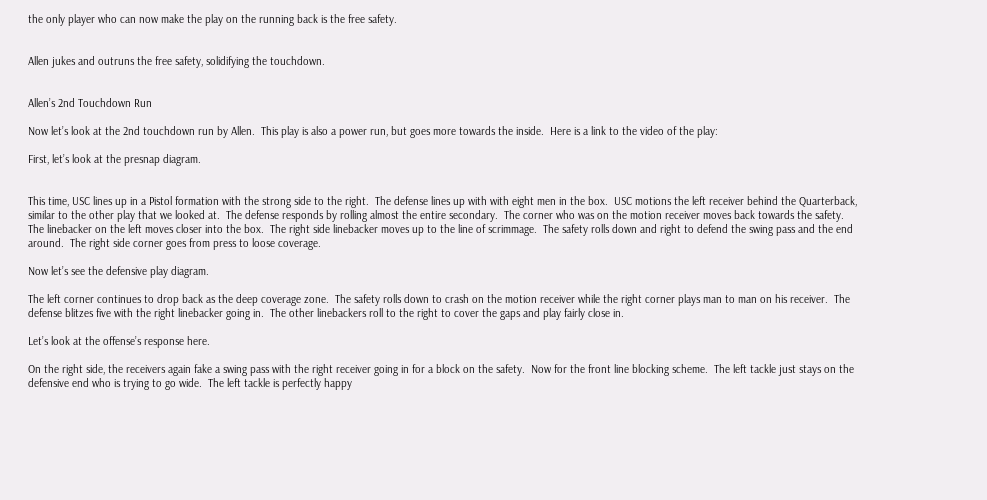the only player who can now make the play on the running back is the free safety.


Allen jukes and outruns the free safety, solidifying the touchdown.


Allen’s 2nd Touchdown Run

Now let’s look at the 2nd touchdown run by Allen.  This play is also a power run, but goes more towards the inside.  Here is a link to the video of the play:

First, let’s look at the presnap diagram.


This time, USC lines up in a Pistol formation with the strong side to the right.  The defense lines up with with eight men in the box.  USC motions the left receiver behind the Quarterback, similar to the other play that we looked at.  The defense responds by rolling almost the entire secondary.  The corner who was on the motion receiver moves back towards the safety.  The linebacker on the left moves closer into the box.  The right side linebacker moves up to the line of scrimmage.  The safety rolls down and right to defend the swing pass and the end around.  The right side corner goes from press to loose coverage.

Now let’s see the defensive play diagram.

The left corner continues to drop back as the deep coverage zone.  The safety rolls down to crash on the motion receiver while the right corner plays man to man on his receiver.  The defense blitzes five with the right linebacker going in.  The other linebackers roll to the right to cover the gaps and play fairly close in.

Let’s look at the offense’s response here.

On the right side, the receivers again fake a swing pass with the right receiver going in for a block on the safety.  Now for the front line blocking scheme.  The left tackle just stays on the defensive end who is trying to go wide.  The left tackle is perfectly happy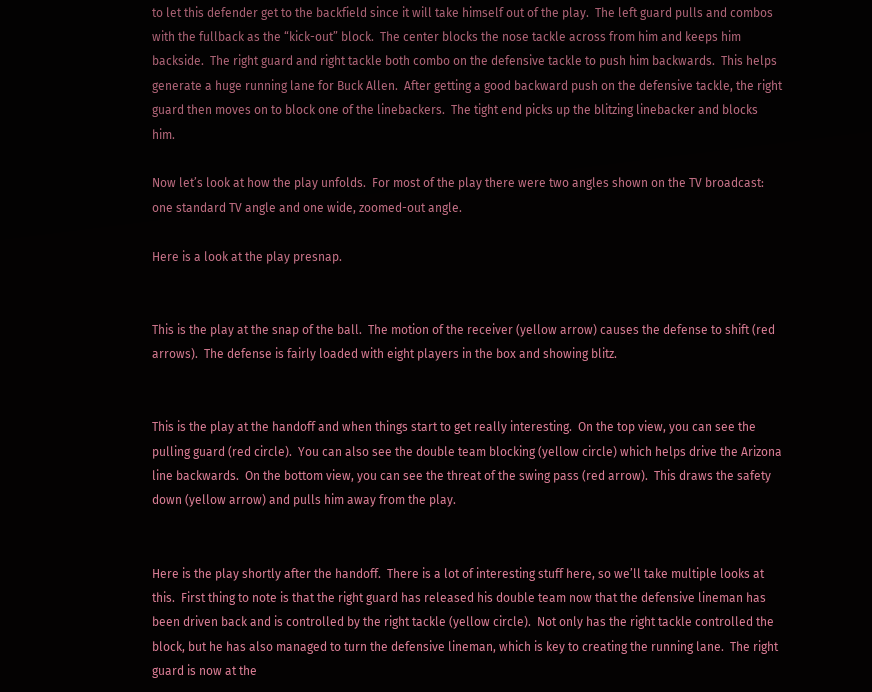to let this defender get to the backfield since it will take himself out of the play.  The left guard pulls and combos with the fullback as the “kick-out” block.  The center blocks the nose tackle across from him and keeps him backside.  The right guard and right tackle both combo on the defensive tackle to push him backwards.  This helps generate a huge running lane for Buck Allen.  After getting a good backward push on the defensive tackle, the right guard then moves on to block one of the linebackers.  The tight end picks up the blitzing linebacker and blocks him.

Now let’s look at how the play unfolds.  For most of the play there were two angles shown on the TV broadcast: one standard TV angle and one wide, zoomed-out angle.

Here is a look at the play presnap.


This is the play at the snap of the ball.  The motion of the receiver (yellow arrow) causes the defense to shift (red arrows).  The defense is fairly loaded with eight players in the box and showing blitz.


This is the play at the handoff and when things start to get really interesting.  On the top view, you can see the pulling guard (red circle).  You can also see the double team blocking (yellow circle) which helps drive the Arizona line backwards.  On the bottom view, you can see the threat of the swing pass (red arrow).  This draws the safety down (yellow arrow) and pulls him away from the play.


Here is the play shortly after the handoff.  There is a lot of interesting stuff here, so we’ll take multiple looks at this.  First thing to note is that the right guard has released his double team now that the defensive lineman has been driven back and is controlled by the right tackle (yellow circle).  Not only has the right tackle controlled the block, but he has also managed to turn the defensive lineman, which is key to creating the running lane.  The right guard is now at the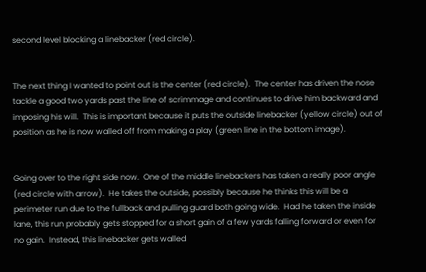second level blocking a linebacker (red circle).


The next thing I wanted to point out is the center (red circle).  The center has driven the nose tackle a good two yards past the line of scrimmage and continues to drive him backward and imposing his will.  This is important because it puts the outside linebacker (yellow circle) out of position as he is now walled off from making a play (green line in the bottom image).


Going over to the right side now.  One of the middle linebackers has taken a really poor angle (red circle with arrow).  He takes the outside, possibly because he thinks this will be a perimeter run due to the fullback and pulling guard both going wide.  Had he taken the inside lane, this run probably gets stopped for a short gain of a few yards falling forward or even for no gain.  Instead, this linebacker gets walled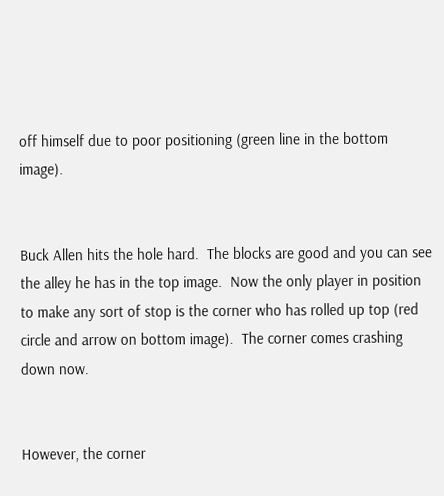off himself due to poor positioning (green line in the bottom image).


Buck Allen hits the hole hard.  The blocks are good and you can see the alley he has in the top image.  Now the only player in position to make any sort of stop is the corner who has rolled up top (red circle and arrow on bottom image).  The corner comes crashing down now.


However, the corner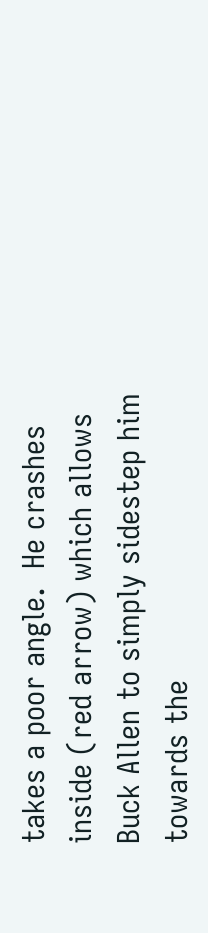takes a poor angle.  He crashes inside (red arrow) which allows Buck Allen to simply sidestep him towards the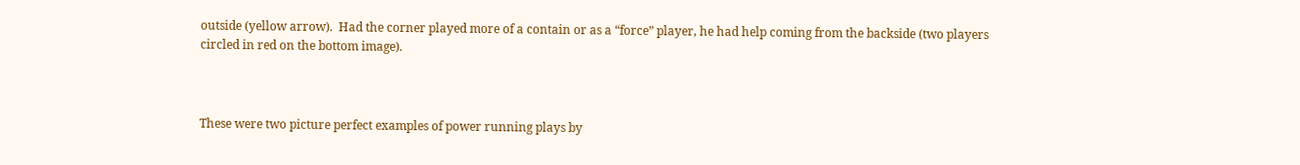outside (yellow arrow).  Had the corner played more of a contain or as a “force” player, he had help coming from the backside (two players circled in red on the bottom image).



These were two picture perfect examples of power running plays by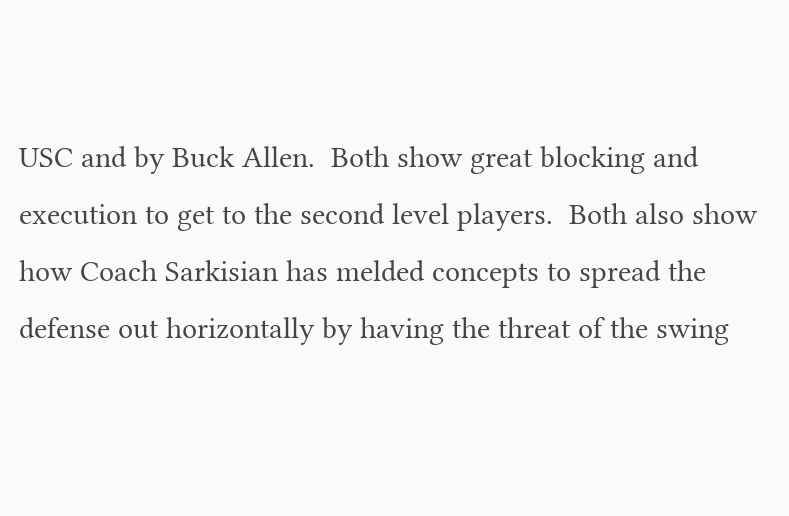USC and by Buck Allen.  Both show great blocking and execution to get to the second level players.  Both also show how Coach Sarkisian has melded concepts to spread the defense out horizontally by having the threat of the swing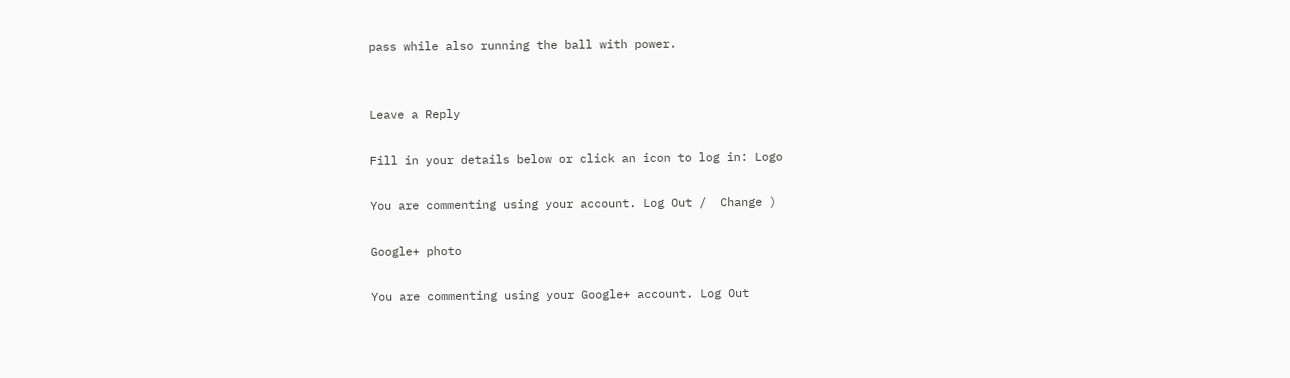pass while also running the ball with power.


Leave a Reply

Fill in your details below or click an icon to log in: Logo

You are commenting using your account. Log Out /  Change )

Google+ photo

You are commenting using your Google+ account. Log Out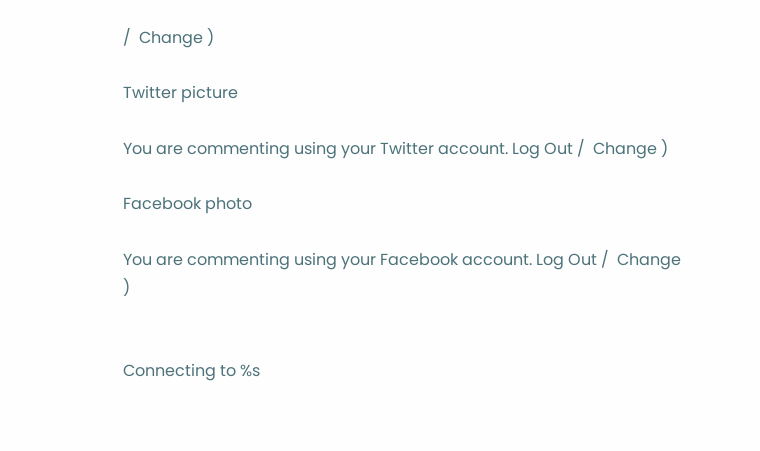/  Change )

Twitter picture

You are commenting using your Twitter account. Log Out /  Change )

Facebook photo

You are commenting using your Facebook account. Log Out /  Change )


Connecting to %s